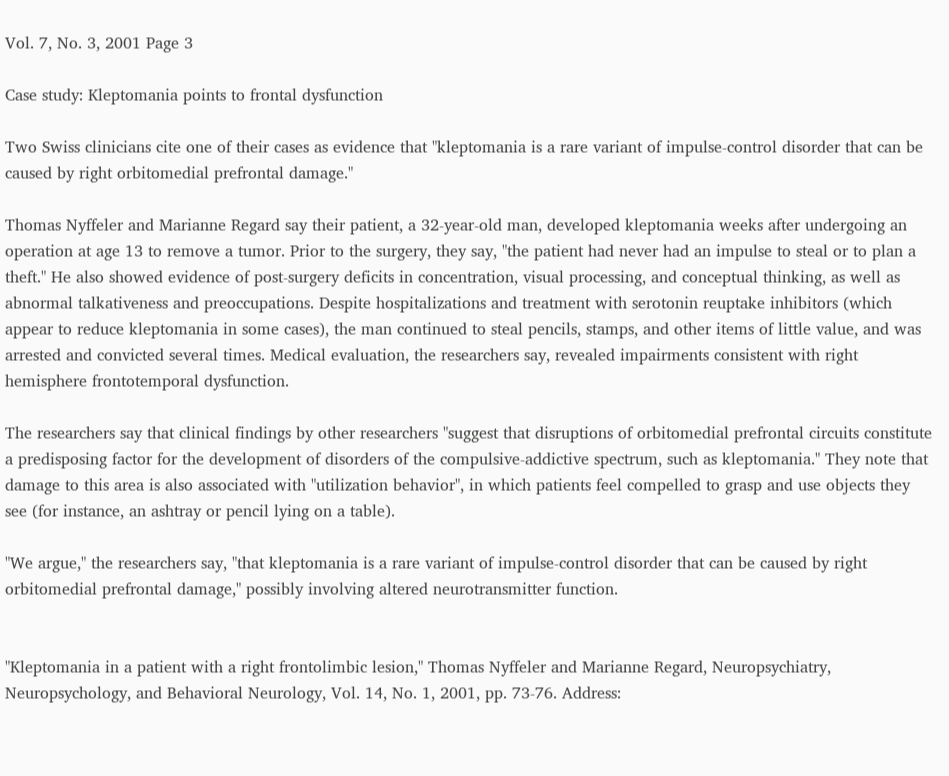Vol. 7, No. 3, 2001 Page 3

Case study: Kleptomania points to frontal dysfunction

Two Swiss clinicians cite one of their cases as evidence that "kleptomania is a rare variant of impulse-control disorder that can be caused by right orbitomedial prefrontal damage."

Thomas Nyffeler and Marianne Regard say their patient, a 32-year-old man, developed kleptomania weeks after undergoing an operation at age 13 to remove a tumor. Prior to the surgery, they say, "the patient had never had an impulse to steal or to plan a theft." He also showed evidence of post-surgery deficits in concentration, visual processing, and conceptual thinking, as well as abnormal talkativeness and preoccupations. Despite hospitalizations and treatment with serotonin reuptake inhibitors (which appear to reduce kleptomania in some cases), the man continued to steal pencils, stamps, and other items of little value, and was arrested and convicted several times. Medical evaluation, the researchers say, revealed impairments consistent with right hemisphere frontotemporal dysfunction.

The researchers say that clinical findings by other researchers "suggest that disruptions of orbitomedial prefrontal circuits constitute a predisposing factor for the development of disorders of the compulsive-addictive spectrum, such as kleptomania." They note that damage to this area is also associated with "utilization behavior", in which patients feel compelled to grasp and use objects they see (for instance, an ashtray or pencil lying on a table).

"We argue," the researchers say, "that kleptomania is a rare variant of impulse-control disorder that can be caused by right orbitomedial prefrontal damage," possibly involving altered neurotransmitter function.


"Kleptomania in a patient with a right frontolimbic lesion," Thomas Nyffeler and Marianne Regard, Neuropsychiatry, Neuropsychology, and Behavioral Neurology, Vol. 14, No. 1, 2001, pp. 73-76. Address: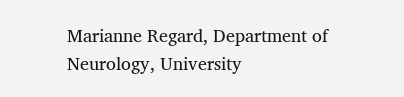Marianne Regard, Department of Neurology, University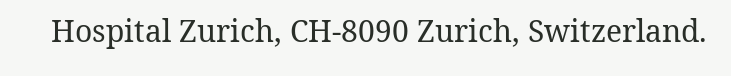Hospital Zurich, CH-8090 Zurich, Switzerland.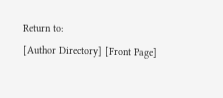Return to:
[Author Directory] [Front Page]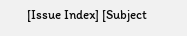[Issue Index] [Subject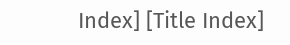Index] [Title Index]